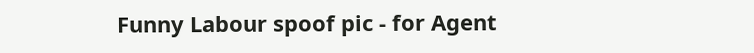Funny Labour spoof pic - for Agent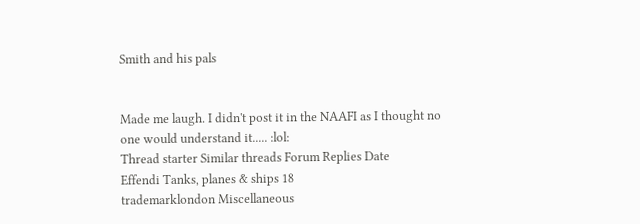Smith and his pals


Made me laugh. I didn't post it in the NAAFI as I thought no one would understand it..... :lol:
Thread starter Similar threads Forum Replies Date
Effendi Tanks, planes & ships 18
trademarklondon Miscellaneous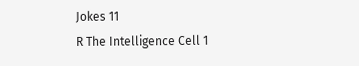Jokes 11
R The Intelligence Cell 1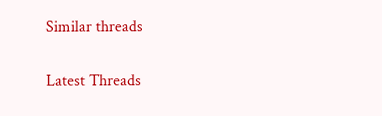Similar threads

Latest Threads